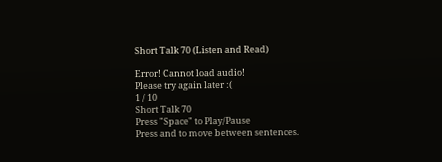Short Talk 70 (Listen and Read)

Error! Cannot load audio!
Please try again later :(
1 / 10
Short Talk 70
Press "Space" to Play/Pause
Press and to move between sentences.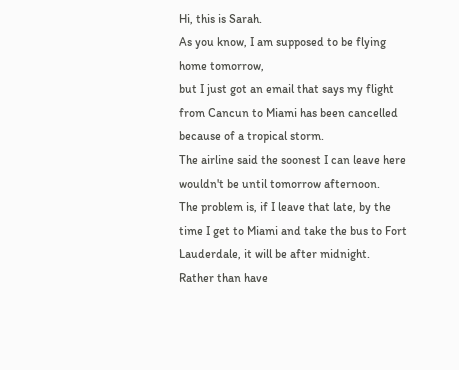Hi, this is Sarah.
As you know, I am supposed to be flying home tomorrow,
but I just got an email that says my flight from Cancun to Miami has been cancelled because of a tropical storm.
The airline said the soonest I can leave here wouldn't be until tomorrow afternoon.
The problem is, if I leave that late, by the time I get to Miami and take the bus to Fort Lauderdale, it will be after midnight.
Rather than have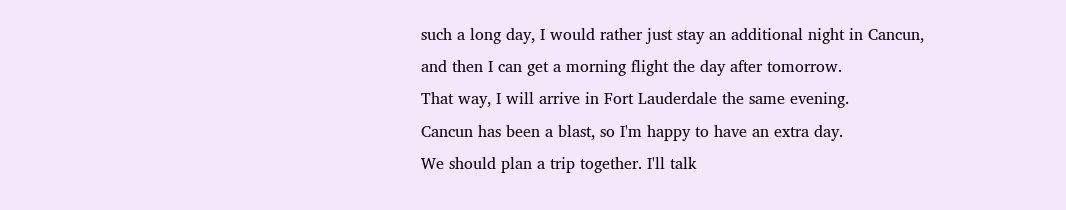such a long day, I would rather just stay an additional night in Cancun,
and then I can get a morning flight the day after tomorrow.
That way, I will arrive in Fort Lauderdale the same evening.
Cancun has been a blast, so I'm happy to have an extra day.
We should plan a trip together. I'll talk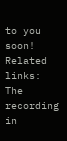to you soon!
Related links:
The recording in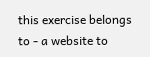this exercise belongs to - a website to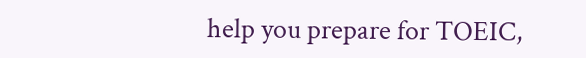help you prepare for TOEIC,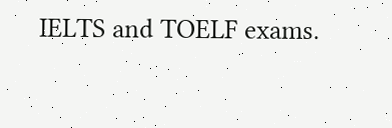IELTS and TOELF exams.